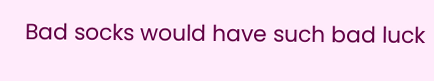Bad socks would have such bad luck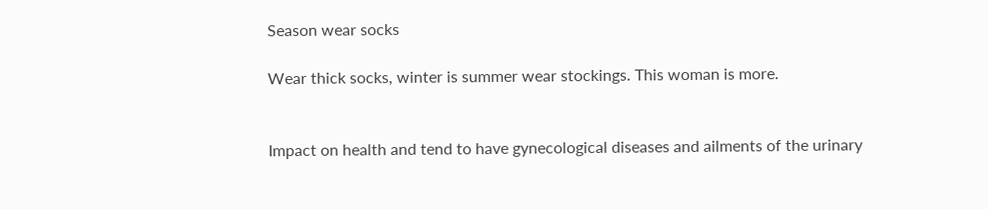Season wear socks

Wear thick socks, winter is summer wear stockings. This woman is more.


Impact on health and tend to have gynecological diseases and ailments of the urinary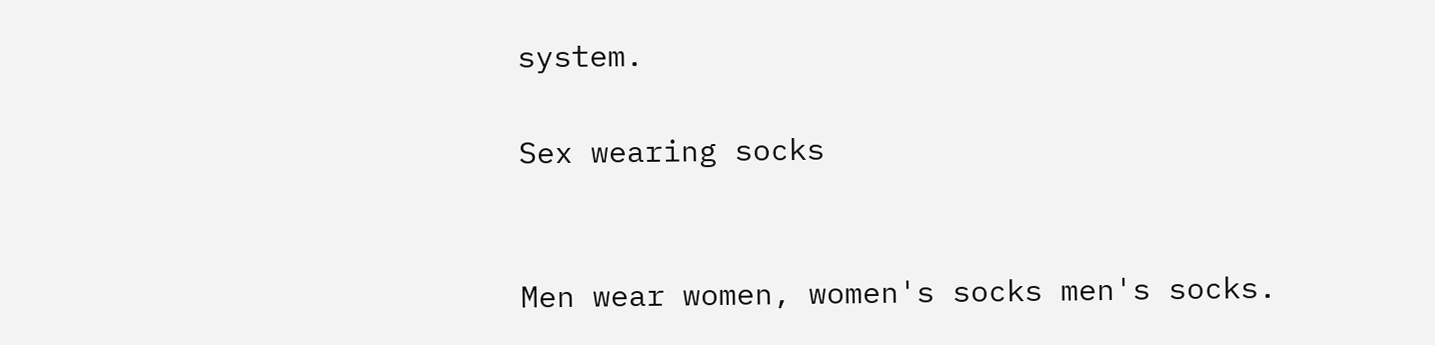system.

Sex wearing socks


Men wear women, women's socks men's socks.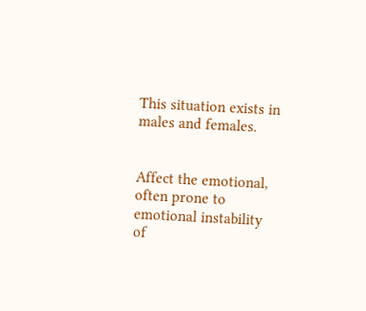This situation exists in males and females.


Affect the emotional, often prone to emotional instability of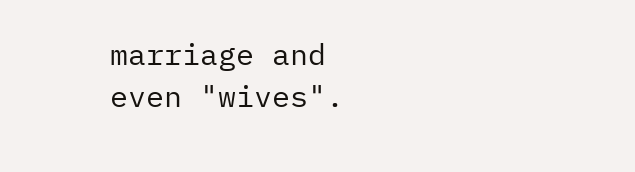marriage and even "wives".